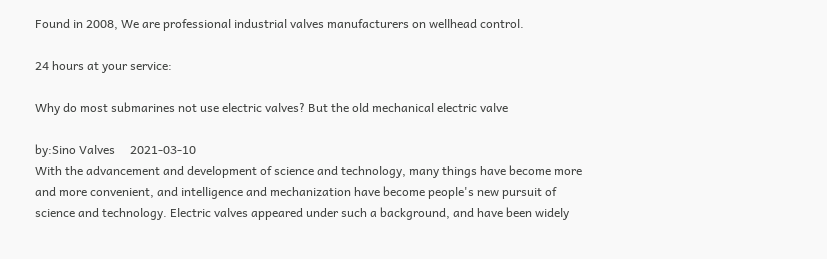Found in 2008, We are professional industrial valves manufacturers on wellhead control.

24 hours at your service:

Why do most submarines not use electric valves? But the old mechanical electric valve

by:Sino Valves     2021-03-10
With the advancement and development of science and technology, many things have become more and more convenient, and intelligence and mechanization have become people's new pursuit of science and technology. Electric valves appeared under such a background, and have been widely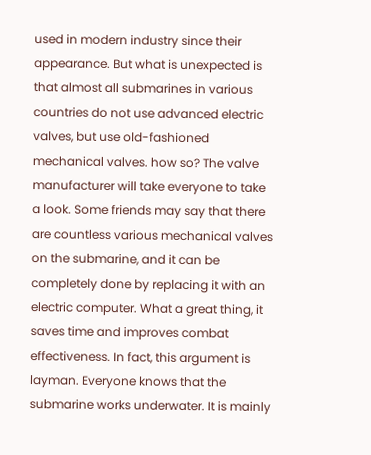used in modern industry since their appearance. But what is unexpected is that almost all submarines in various countries do not use advanced electric valves, but use old-fashioned mechanical valves. how so? The valve manufacturer will take everyone to take a look. Some friends may say that there are countless various mechanical valves on the submarine, and it can be completely done by replacing it with an electric computer. What a great thing, it saves time and improves combat effectiveness. In fact, this argument is layman. Everyone knows that the submarine works underwater. It is mainly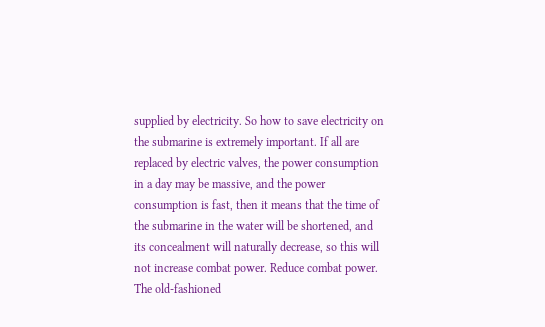supplied by electricity. So how to save electricity on the submarine is extremely important. If all are replaced by electric valves, the power consumption in a day may be massive, and the power consumption is fast, then it means that the time of the submarine in the water will be shortened, and its concealment will naturally decrease, so this will not increase combat power. Reduce combat power. The old-fashioned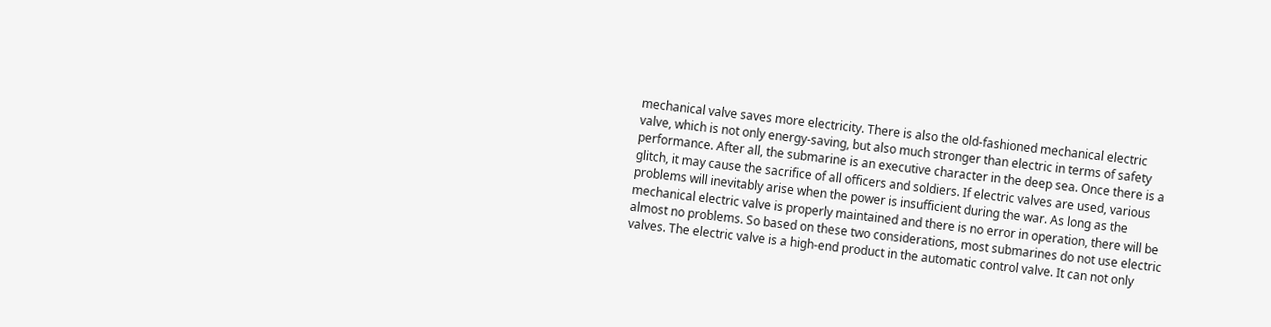mechanical valve saves more electricity. There is also the old-fashioned mechanical electric valve, which is not only energy-saving, but also much stronger than electric in terms of safety performance. After all, the submarine is an executive character in the deep sea. Once there is a glitch, it may cause the sacrifice of all officers and soldiers. If electric valves are used, various problems will inevitably arise when the power is insufficient during the war. As long as the mechanical electric valve is properly maintained and there is no error in operation, there will be almost no problems. So based on these two considerations, most submarines do not use electric valves. The electric valve is a high-end product in the automatic control valve. It can not only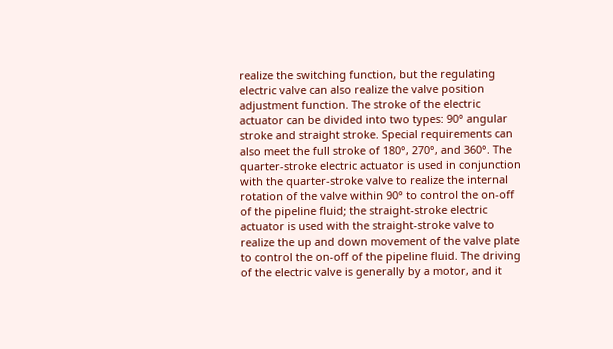realize the switching function, but the regulating electric valve can also realize the valve position adjustment function. The stroke of the electric actuator can be divided into two types: 90° angular stroke and straight stroke. Special requirements can also meet the full stroke of 180°, 270°, and 360°. The quarter-stroke electric actuator is used in conjunction with the quarter-stroke valve to realize the internal rotation of the valve within 90° to control the on-off of the pipeline fluid; the straight-stroke electric actuator is used with the straight-stroke valve to realize the up and down movement of the valve plate to control the on-off of the pipeline fluid. The driving of the electric valve is generally by a motor, and it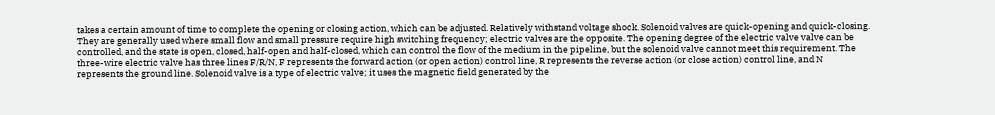takes a certain amount of time to complete the opening or closing action, which can be adjusted. Relatively withstand voltage shock. Solenoid valves are quick-opening and quick-closing. They are generally used where small flow and small pressure require high switching frequency; electric valves are the opposite. The opening degree of the electric valve valve can be controlled, and the state is open, closed, half-open and half-closed, which can control the flow of the medium in the pipeline, but the solenoid valve cannot meet this requirement. The three-wire electric valve has three lines F/R/N, F represents the forward action (or open action) control line, R represents the reverse action (or close action) control line, and N represents the ground line. Solenoid valve is a type of electric valve; it uses the magnetic field generated by the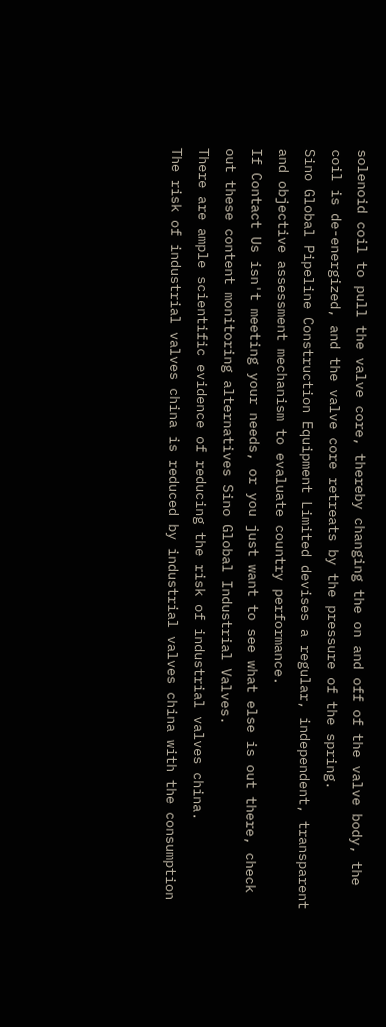solenoid coil to pull the valve core, thereby changing the on and off of the valve body, the coil is de-energized, and the valve core retreats by the pressure of the spring.
Sino Global Pipeline Construction Equipment Limited devises a regular, independent, transparent and objective assessment mechanism to evaluate country performance.
If Contact Us isn't meeting your needs, or you just want to see what else is out there, check out these content monitoring alternatives Sino Global Industrial Valves.
There are ample scientific evidence of reducing the risk of industrial valves china.
The risk of industrial valves china is reduced by industrial valves china with the consumption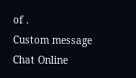of .
Custom message
Chat Online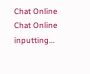Chat Online
Chat Online inputting...